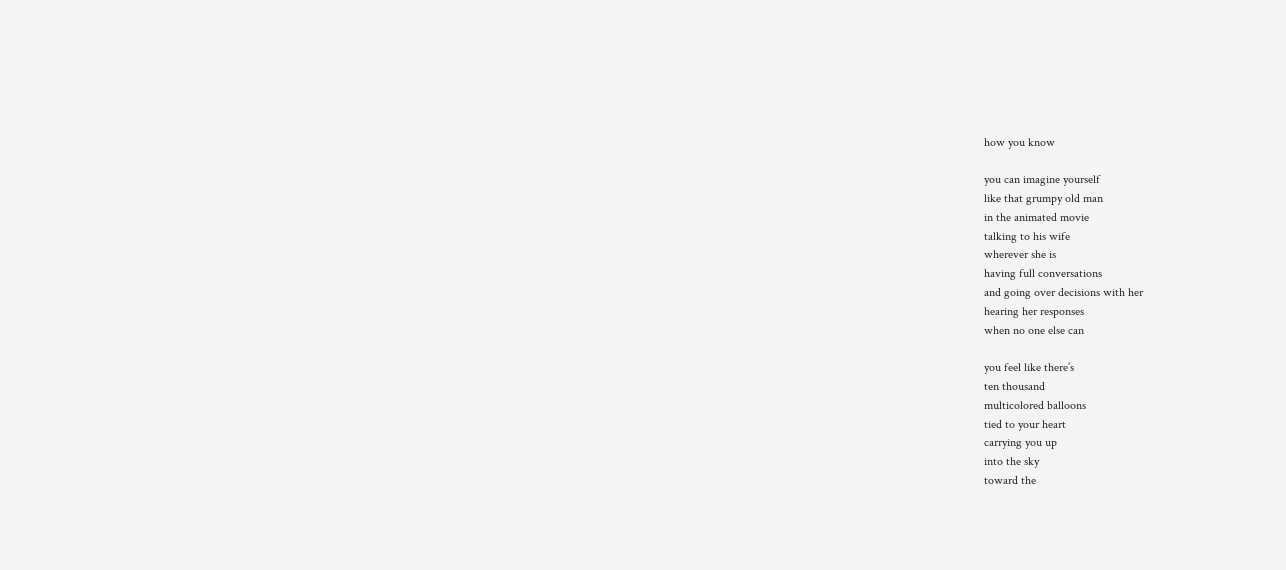how you know

you can imagine yourself
like that grumpy old man
in the animated movie
talking to his wife
wherever she is
having full conversations
and going over decisions with her
hearing her responses
when no one else can

you feel like there’s
ten thousand
multicolored balloons
tied to your heart
carrying you up
into the sky
toward the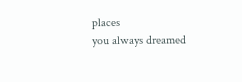places
you always dreamed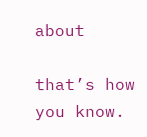about

that’s how you know.